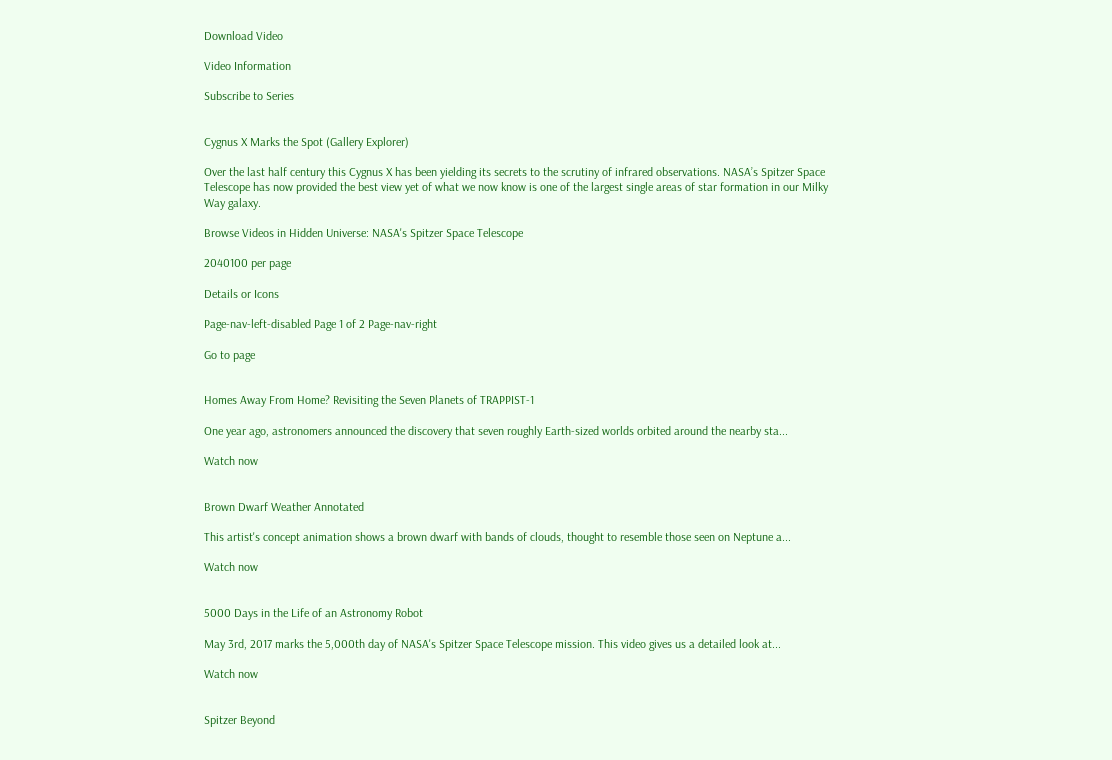Download Video

Video Information

Subscribe to Series


Cygnus X Marks the Spot (Gallery Explorer)

Over the last half century this Cygnus X has been yielding its secrets to the scrutiny of infrared observations. NASA’s Spitzer Space Telescope has now provided the best view yet of what we now know is one of the largest single areas of star formation in our Milky Way galaxy.

Browse Videos in Hidden Universe: NASA's Spitzer Space Telescope

2040100 per page

Details or Icons

Page-nav-left-disabled Page 1 of 2 Page-nav-right

Go to page


Homes Away From Home? Revisiting the Seven Planets of TRAPPIST-1

One year ago, astronomers announced the discovery that seven roughly Earth-sized worlds orbited around the nearby sta...

Watch now


Brown Dwarf Weather Annotated

This artist's concept animation shows a brown dwarf with bands of clouds, thought to resemble those seen on Neptune a...

Watch now


5000 Days in the Life of an Astronomy Robot

May 3rd, 2017 marks the 5,000th day of NASA's Spitzer Space Telescope mission. This video gives us a detailed look at...

Watch now


Spitzer Beyond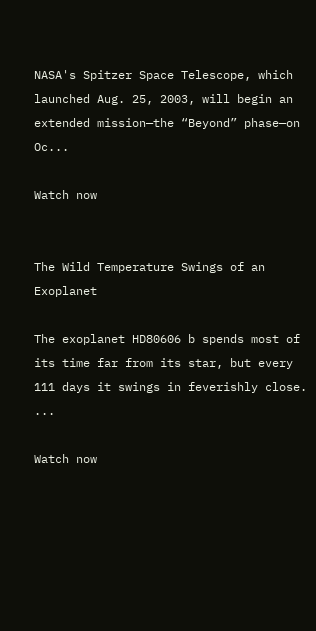NASA's Spitzer Space Telescope, which launched Aug. 25, 2003, will begin an extended mission—the “Beyond” phase—on Oc...

Watch now


The Wild Temperature Swings of an Exoplanet

The exoplanet HD80606 b spends most of its time far from its star, but every 111 days it swings in feverishly close. ...

Watch now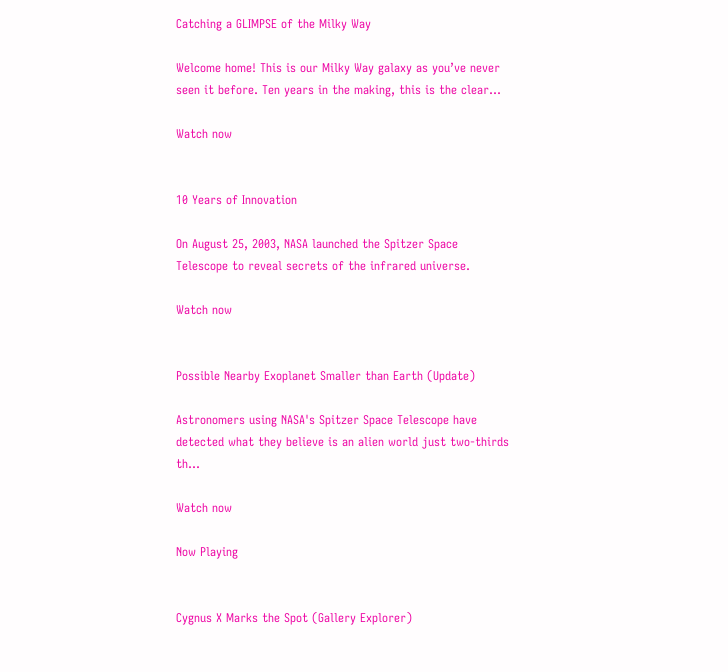Catching a GLIMPSE of the Milky Way

Welcome home! This is our Milky Way galaxy as you’ve never seen it before. Ten years in the making, this is the clear...

Watch now


10 Years of Innovation

On August 25, 2003, NASA launched the Spitzer Space Telescope to reveal secrets of the infrared universe.

Watch now


Possible Nearby Exoplanet Smaller than Earth (Update)

Astronomers using NASA's Spitzer Space Telescope have detected what they believe is an alien world just two-thirds th...

Watch now

Now Playing


Cygnus X Marks the Spot (Gallery Explorer)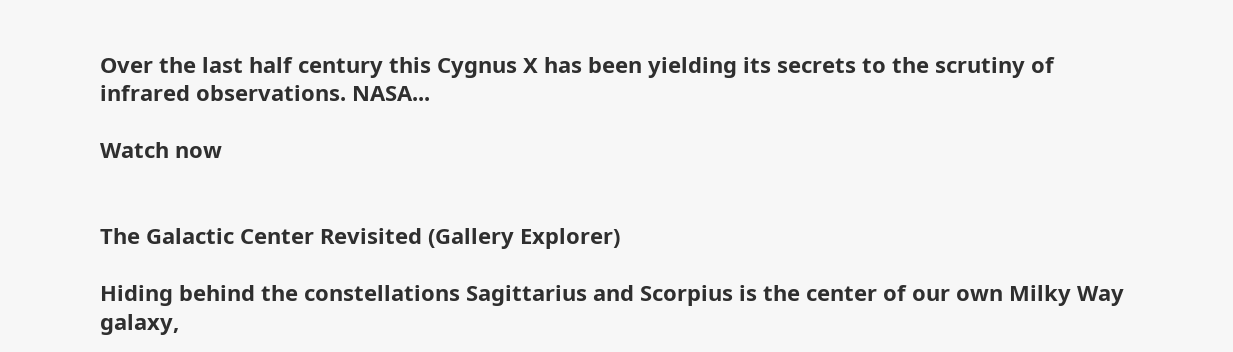Over the last half century this Cygnus X has been yielding its secrets to the scrutiny of infrared observations. NASA...

Watch now


The Galactic Center Revisited (Gallery Explorer)

Hiding behind the constellations Sagittarius and Scorpius is the center of our own Milky Way galaxy,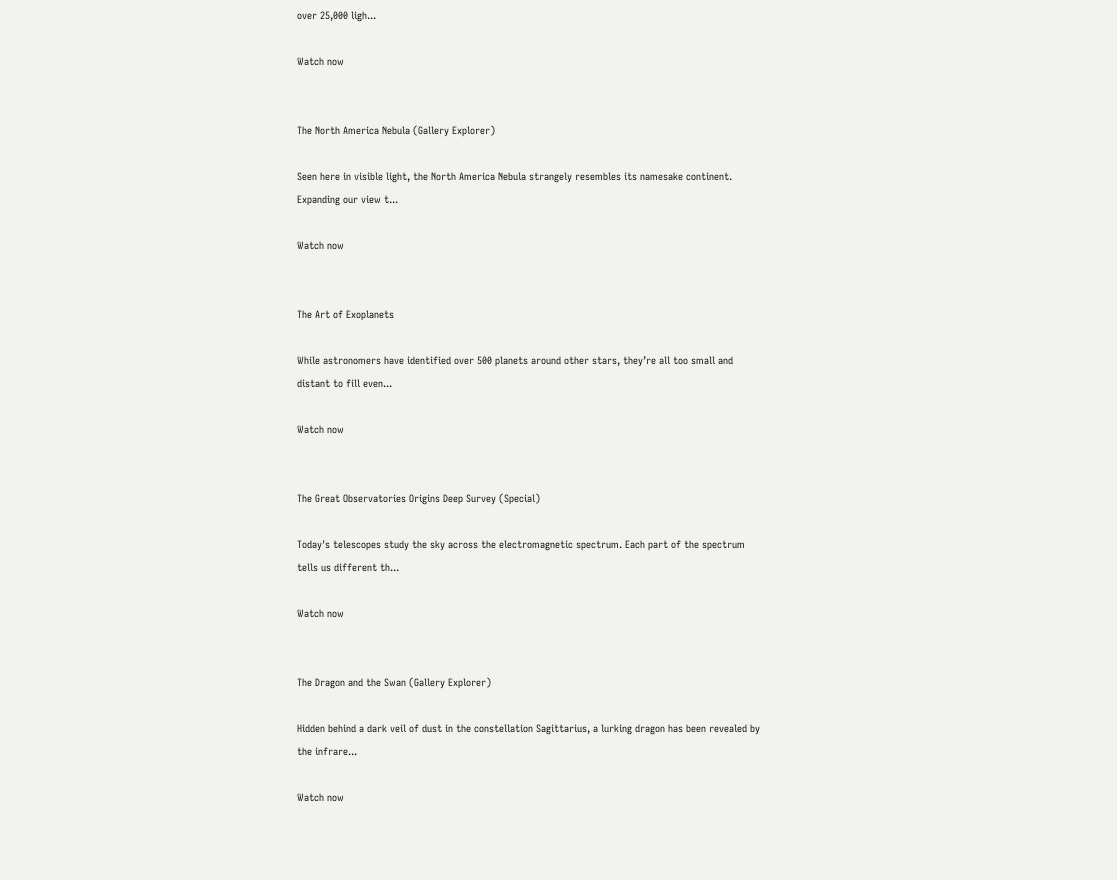over 25,000 ligh...

Watch now


The North America Nebula (Gallery Explorer)

Seen here in visible light, the North America Nebula strangely resembles its namesake continent. Expanding our view t...

Watch now


The Art of Exoplanets

While astronomers have identified over 500 planets around other stars, they’re all too small and distant to fill even...

Watch now


The Great Observatories Origins Deep Survey (Special)

Today's telescopes study the sky across the electromagnetic spectrum. Each part of the spectrum tells us different th...

Watch now


The Dragon and the Swan (Gallery Explorer)

Hidden behind a dark veil of dust in the constellation Sagittarius, a lurking dragon has been revealed by the infrare...

Watch now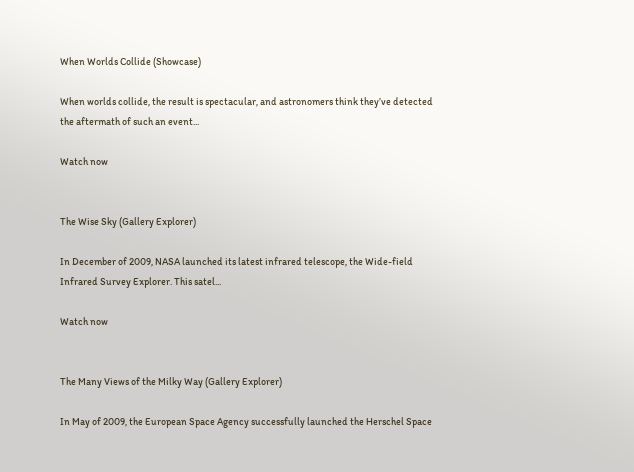When Worlds Collide (Showcase)

When worlds collide, the result is spectacular, and astronomers think they’ve detected the aftermath of such an event...

Watch now


The Wise Sky (Gallery Explorer)

In December of 2009, NASA launched its latest infrared telescope, the Wide-field Infrared Survey Explorer. This satel...

Watch now


The Many Views of the Milky Way (Gallery Explorer)

In May of 2009, the European Space Agency successfully launched the Herschel Space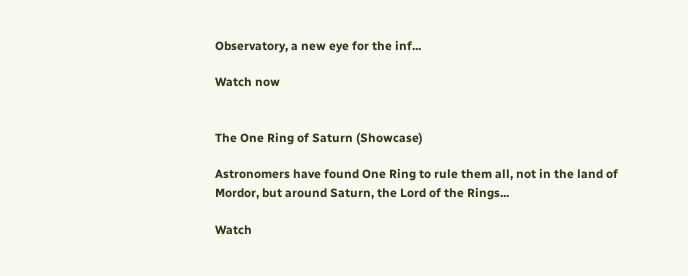Observatory, a new eye for the inf...

Watch now


The One Ring of Saturn (Showcase)

Astronomers have found One Ring to rule them all, not in the land of Mordor, but around Saturn, the Lord of the Rings...

Watch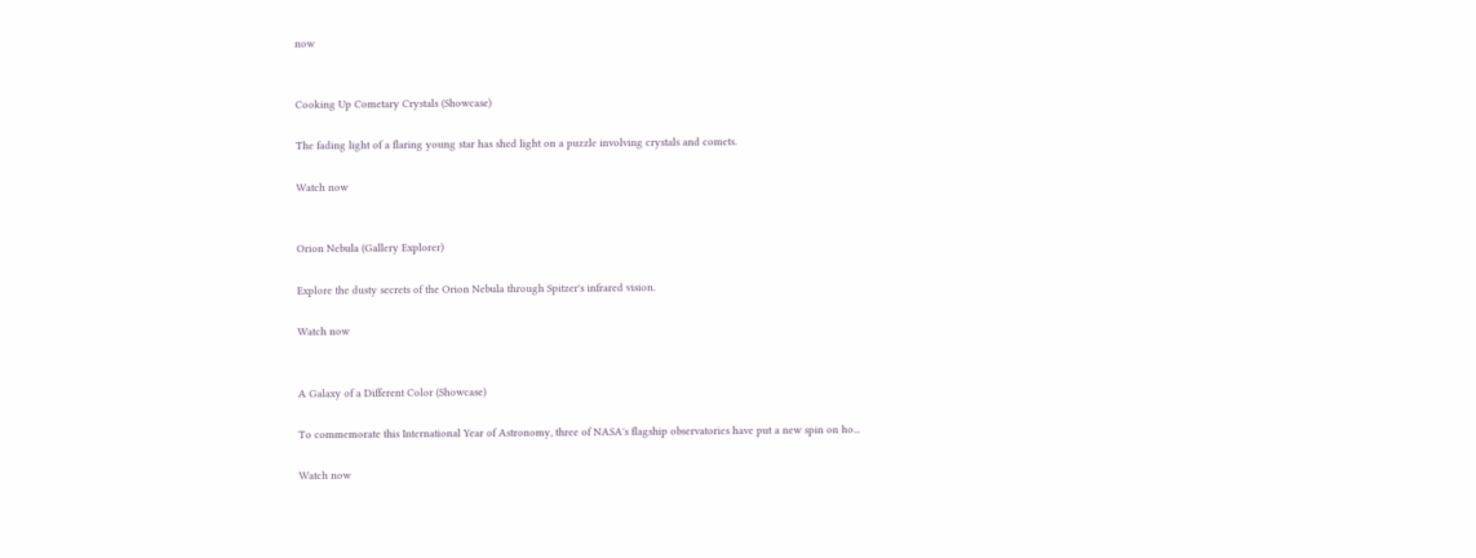now


Cooking Up Cometary Crystals (Showcase)

The fading light of a flaring young star has shed light on a puzzle involving crystals and comets.

Watch now


Orion Nebula (Gallery Explorer)

Explore the dusty secrets of the Orion Nebula through Spitzer's infrared vision.

Watch now


A Galaxy of a Different Color (Showcase)

To commemorate this International Year of Astronomy, three of NASA's flagship observatories have put a new spin on ho...

Watch now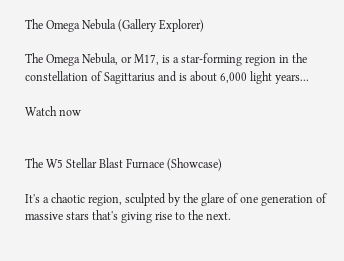The Omega Nebula (Gallery Explorer)

The Omega Nebula, or M17, is a star-forming region in the constellation of Sagittarius and is about 6,000 light years...

Watch now


The W5 Stellar Blast Furnace (Showcase)

It's a chaotic region, sculpted by the glare of one generation of massive stars that's giving rise to the next.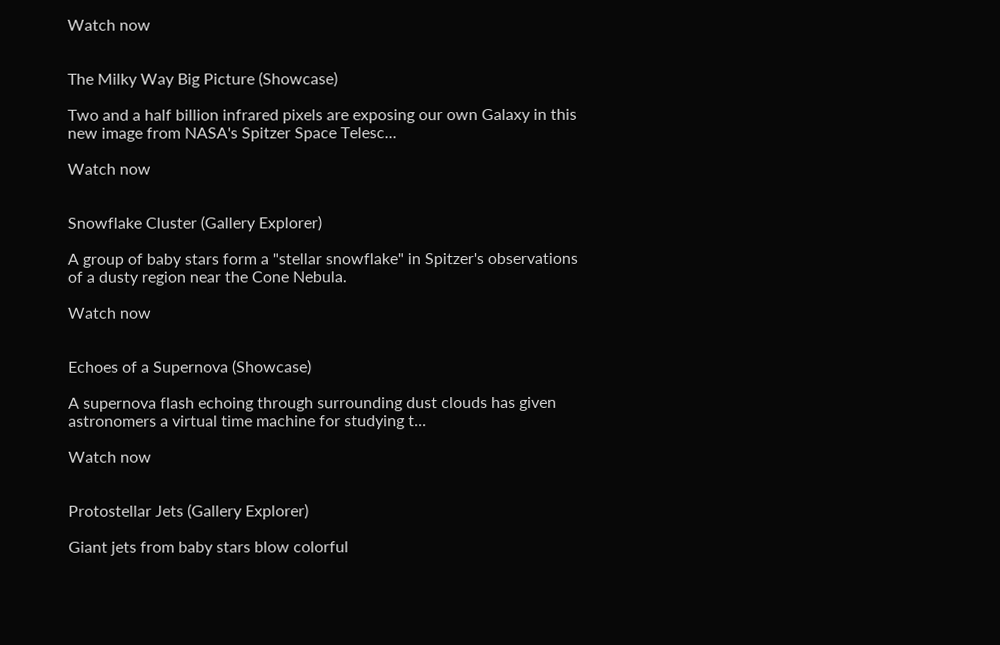Watch now


The Milky Way Big Picture (Showcase)

Two and a half billion infrared pixels are exposing our own Galaxy in this new image from NASA's Spitzer Space Telesc...

Watch now


Snowflake Cluster (Gallery Explorer)

A group of baby stars form a "stellar snowflake" in Spitzer's observations of a dusty region near the Cone Nebula.

Watch now


Echoes of a Supernova (Showcase)

A supernova flash echoing through surrounding dust clouds has given astronomers a virtual time machine for studying t...

Watch now


Protostellar Jets (Gallery Explorer)

Giant jets from baby stars blow colorful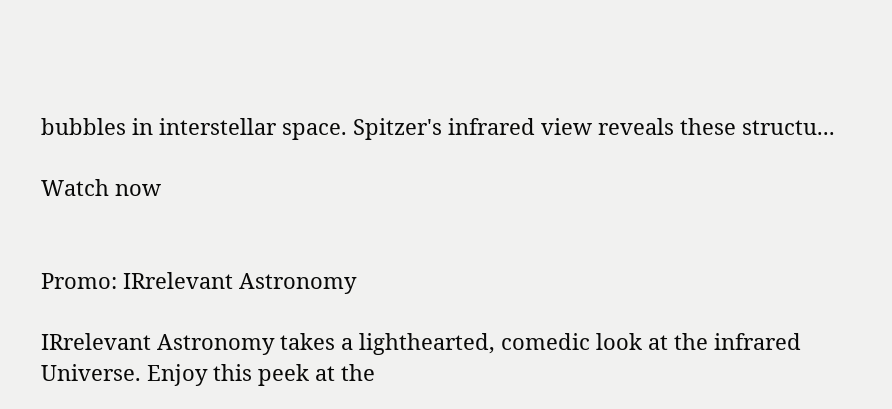bubbles in interstellar space. Spitzer's infrared view reveals these structu...

Watch now


Promo: IRrelevant Astronomy

IRrelevant Astronomy takes a lighthearted, comedic look at the infrared Universe. Enjoy this peek at the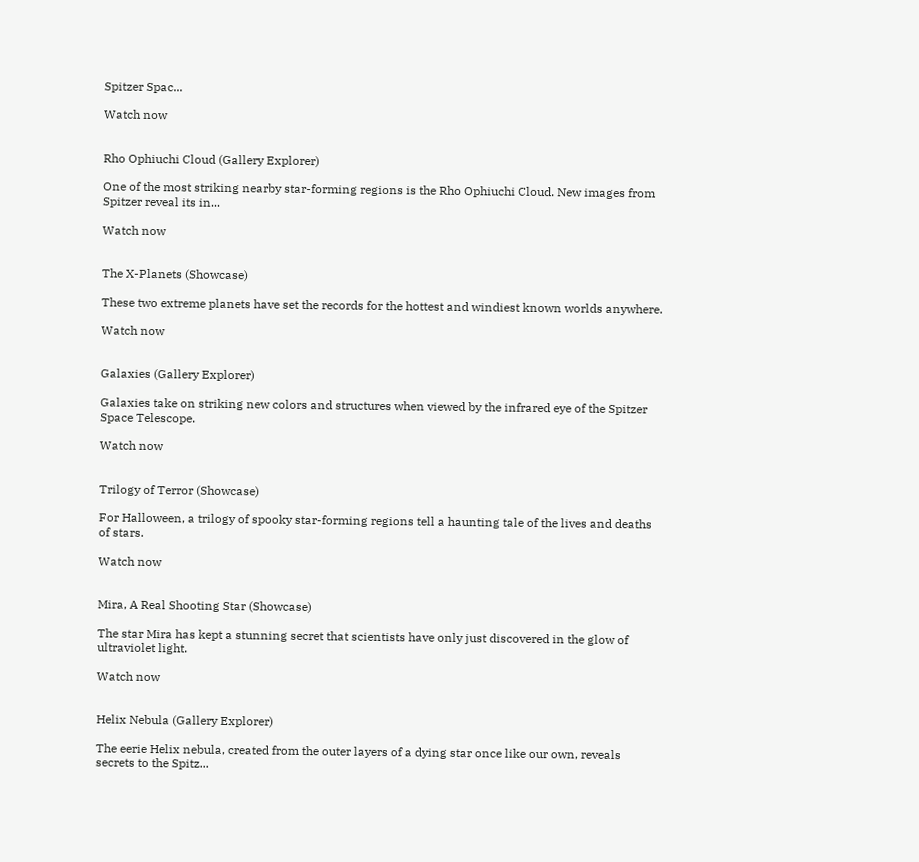Spitzer Spac...

Watch now


Rho Ophiuchi Cloud (Gallery Explorer)

One of the most striking nearby star-forming regions is the Rho Ophiuchi Cloud. New images from Spitzer reveal its in...

Watch now


The X-Planets (Showcase)

These two extreme planets have set the records for the hottest and windiest known worlds anywhere.

Watch now


Galaxies (Gallery Explorer)

Galaxies take on striking new colors and structures when viewed by the infrared eye of the Spitzer Space Telescope.

Watch now


Trilogy of Terror (Showcase)

For Halloween, a trilogy of spooky star-forming regions tell a haunting tale of the lives and deaths of stars.

Watch now


Mira, A Real Shooting Star (Showcase)

The star Mira has kept a stunning secret that scientists have only just discovered in the glow of ultraviolet light.

Watch now


Helix Nebula (Gallery Explorer)

The eerie Helix nebula, created from the outer layers of a dying star once like our own, reveals secrets to the Spitz...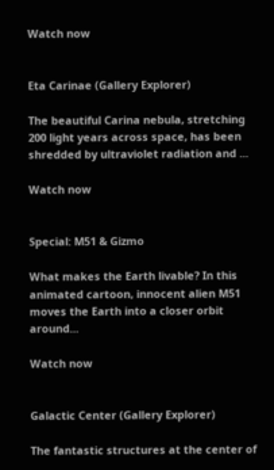Watch now


Eta Carinae (Gallery Explorer)

The beautiful Carina nebula, stretching 200 light years across space, has been shredded by ultraviolet radiation and ...

Watch now


Special: M51 & Gizmo

What makes the Earth livable? In this animated cartoon, innocent alien M51 moves the Earth into a closer orbit around...

Watch now


Galactic Center (Gallery Explorer)

The fantastic structures at the center of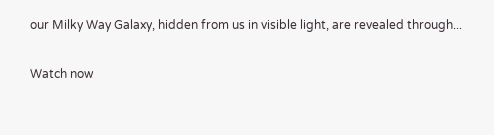our Milky Way Galaxy, hidden from us in visible light, are revealed through...

Watch now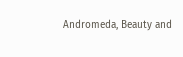Andromeda, Beauty and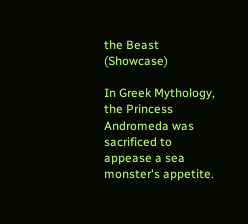the Beast (Showcase)

In Greek Mythology, the Princess Andromeda was sacrificed to appease a sea monster's appetite.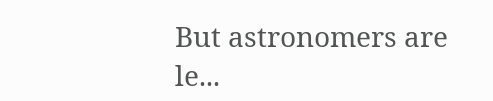But astronomers are le...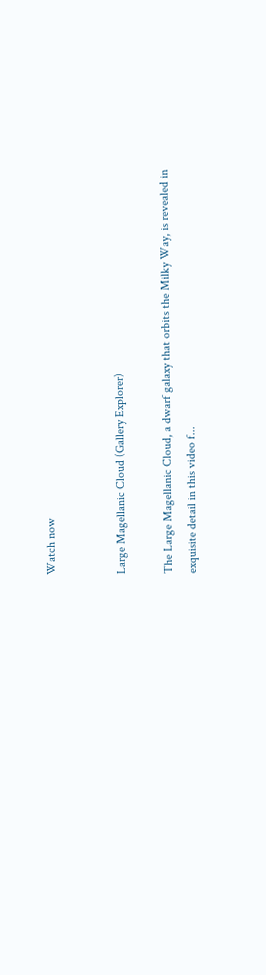Watch now


Large Magellanic Cloud (Gallery Explorer)

The Large Magellanic Cloud, a dwarf galaxy that orbits the Milky Way, is revealed in exquisite detail in this video f...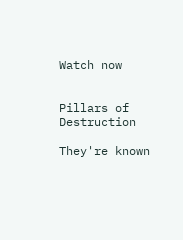Watch now


Pillars of Destruction

They're known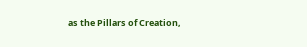as the Pillars of Creation,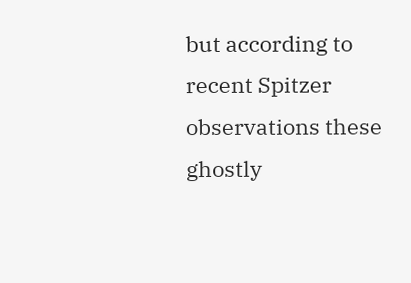but according to recent Spitzer observations these ghostly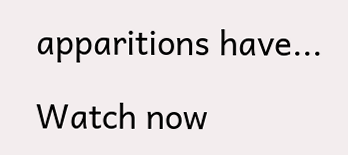apparitions have...

Watch now